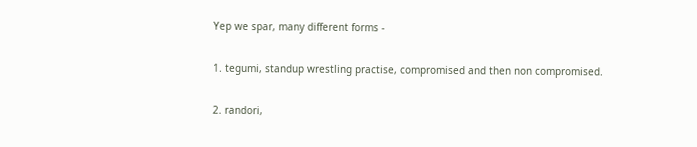Yep we spar, many different forms -

1. tegumi, standup wrestling practise, compromised and then non compromised.

2. randori,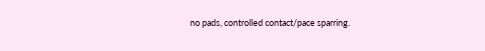no pads, controlled contact/pace sparring.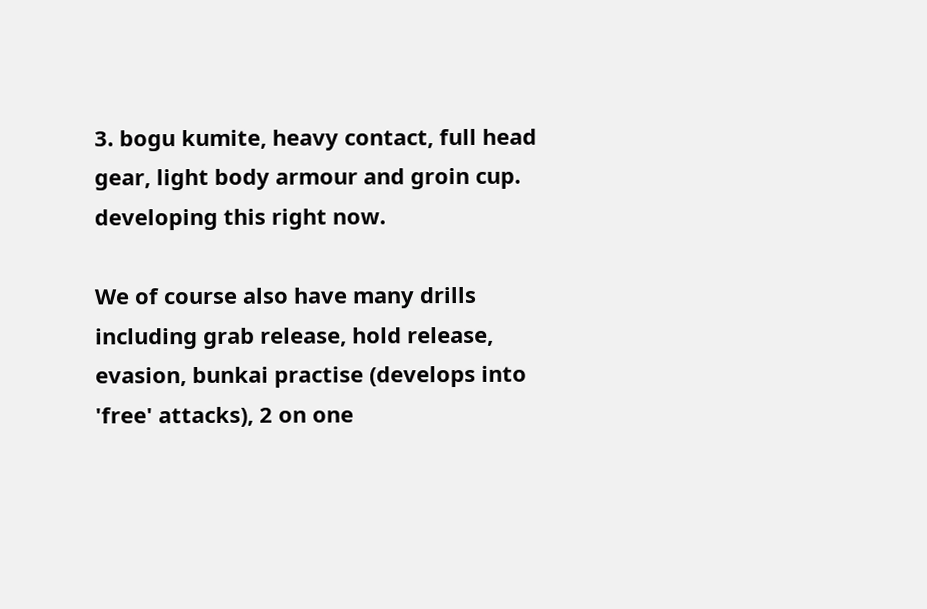3. bogu kumite, heavy contact, full head gear, light body armour and groin cup. developing this right now.

We of course also have many drills including grab release, hold release, evasion, bunkai practise (develops into 'free' attacks), 2 on one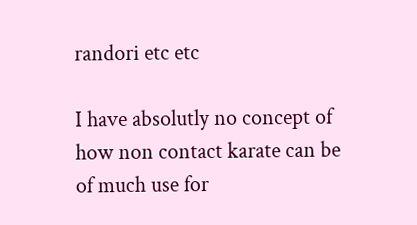randori etc etc

I have absolutly no concept of how non contact karate can be of much use for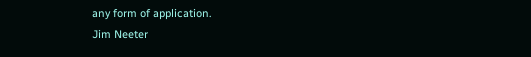any form of application.
Jim Neeter